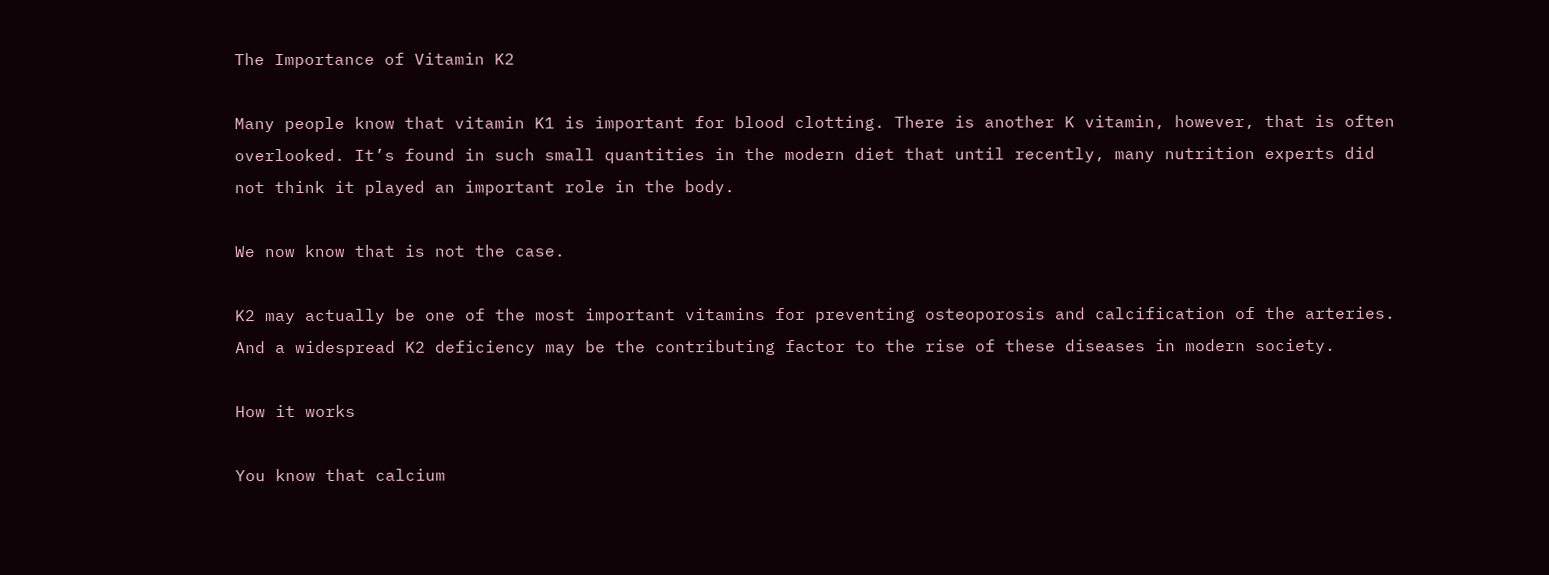The Importance of Vitamin K2

Many people know that vitamin K1 is important for blood clotting. There is another K vitamin, however, that is often overlooked. It’s found in such small quantities in the modern diet that until recently, many nutrition experts did not think it played an important role in the body.

We now know that is not the case.

K2 may actually be one of the most important vitamins for preventing osteoporosis and calcification of the arteries. And a widespread K2 deficiency may be the contributing factor to the rise of these diseases in modern society.

How it works

You know that calcium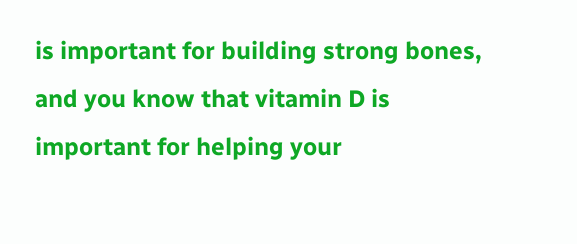is important for building strong bones, and you know that vitamin D is important for helping your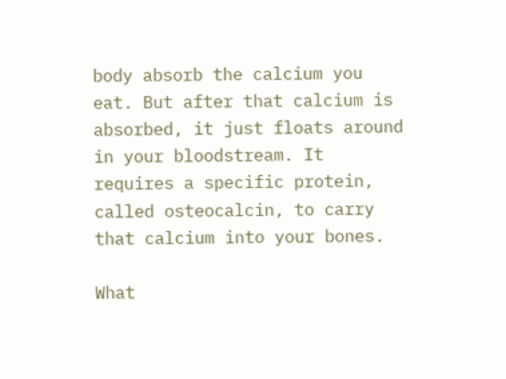body absorb the calcium you eat. But after that calcium is absorbed, it just floats around in your bloodstream. It requires a specific protein, called osteocalcin, to carry that calcium into your bones.

What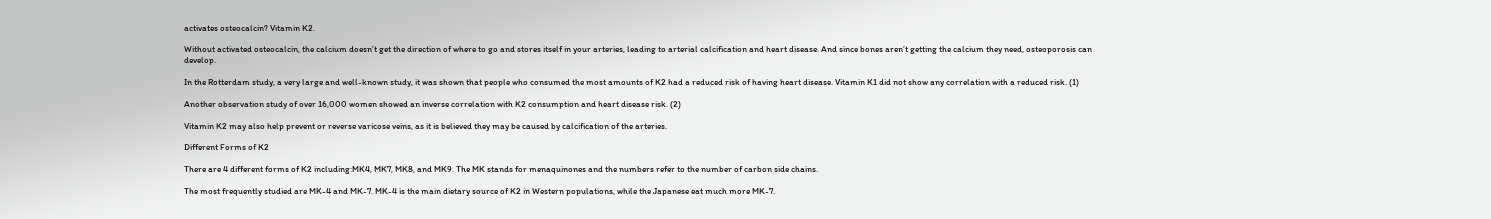activates osteocalcin? Vitamin K2.

Without activated osteocalcin, the calcium doesn’t get the direction of where to go and stores itself in your arteries, leading to arterial calcification and heart disease. And since bones aren’t getting the calcium they need, osteoporosis can develop.

In the Rotterdam study, a very large and well-known study, it was shown that people who consumed the most amounts of K2 had a reduced risk of having heart disease. Vitamin K1 did not show any correlation with a reduced risk. (1)

Another observation study of over 16,000 women showed an inverse correlation with K2 consumption and heart disease risk. (2)

Vitamin K2 may also help prevent or reverse varicose veins, as it is believed they may be caused by calcification of the arteries.

Different Forms of K2

There are 4 different forms of K2 including:MK4, MK7, MK8, and MK9. The MK stands for menaquinones and the numbers refer to the number of carbon side chains.

The most frequently studied are MK-4 and MK-7. MK-4 is the main dietary source of K2 in Western populations, while the Japanese eat much more MK-7.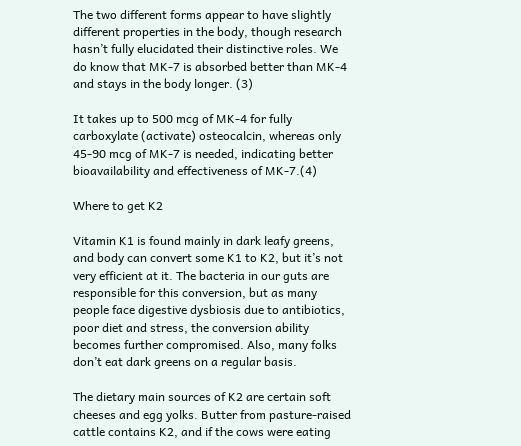The two different forms appear to have slightly different properties in the body, though research hasn’t fully elucidated their distinctive roles. We do know that MK-7 is absorbed better than MK-4 and stays in the body longer. (3)

It takes up to 500 mcg of MK-4 for fully carboxylate (activate) osteocalcin, whereas only 45-90 mcg of MK-7 is needed, indicating better bioavailability and effectiveness of MK-7.(4)

Where to get K2

Vitamin K1 is found mainly in dark leafy greens, and body can convert some K1 to K2, but it’s not very efficient at it. The bacteria in our guts are responsible for this conversion, but as many people face digestive dysbiosis due to antibiotics, poor diet and stress, the conversion ability becomes further compromised. Also, many folks don’t eat dark greens on a regular basis.

The dietary main sources of K2 are certain soft cheeses and egg yolks. Butter from pasture-raised cattle contains K2, and if the cows were eating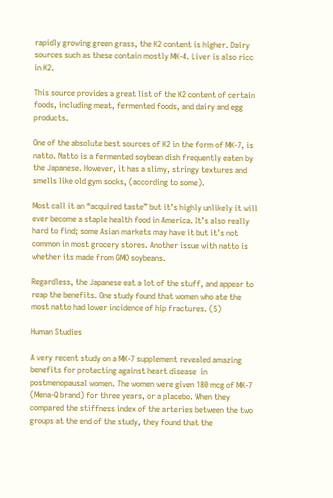rapidly growing green grass, the K2 content is higher. Dairy sources such as these contain mostly MK-4. Liver is also ricc in K2.

This source provides a great list of the K2 content of certain foods, including meat, fermented foods, and dairy and egg products.

One of the absolute best sources of K2 in the form of MK-7, is natto. Natto is a fermented soybean dish frequently eaten by the Japanese. However, it has a slimy, stringy textures and smells like old gym socks, (according to some).

Most call it an “acquired taste” but it’s highly unlikely it will ever become a staple health food in America. It’s also really hard to find; some Asian markets may have it but it’s not common in most grocery stores. Another issue with natto is whether its made from GMO soybeans.

Regardless, the Japanese eat a lot of the stuff, and appear to reap the benefits. One study found that women who ate the most natto had lower incidence of hip fractures. (5)

Human Studies

A very recent study on a MK-7 supplement revealed amazing benefits for protecting against heart disease  in postmenopausal women. The women were given 180 mcg of MK-7 (Mena-Q brand) for three years, or a placebo. When they compared the stiffness index of the arteries between the two groups at the end of the study, they found that the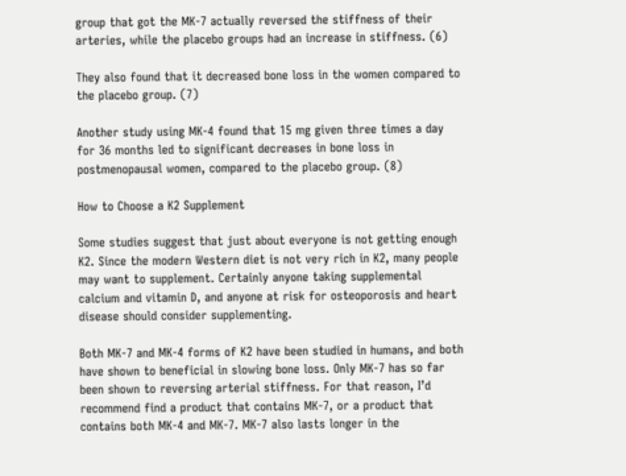group that got the MK-7 actually reversed the stiffness of their arteries, while the placebo groups had an increase in stiffness. (6)

They also found that it decreased bone loss in the women compared to the placebo group. (7)

Another study using MK-4 found that 15 mg given three times a day for 36 months led to significant decreases in bone loss in postmenopausal women, compared to the placebo group. (8)

How to Choose a K2 Supplement

Some studies suggest that just about everyone is not getting enough K2. Since the modern Western diet is not very rich in K2, many people may want to supplement. Certainly anyone taking supplemental calcium and vitamin D, and anyone at risk for osteoporosis and heart disease should consider supplementing.

Both MK-7 and MK-4 forms of K2 have been studied in humans, and both have shown to beneficial in slowing bone loss. Only MK-7 has so far been shown to reversing arterial stiffness. For that reason, I’d recommend find a product that contains MK-7, or a product that contains both MK-4 and MK-7. MK-7 also lasts longer in the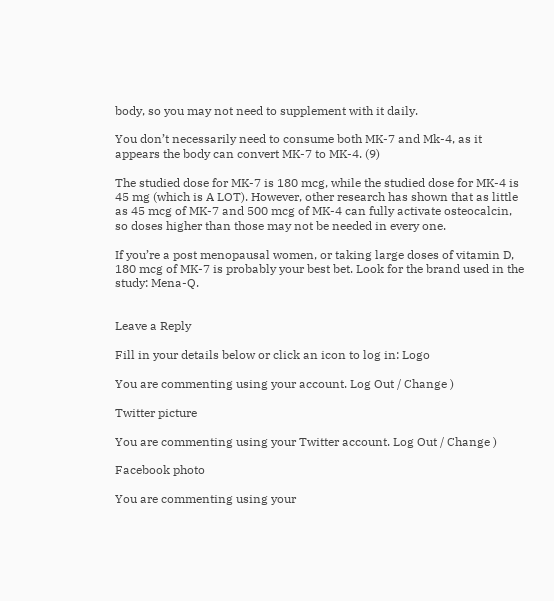body, so you may not need to supplement with it daily.

You don’t necessarily need to consume both MK-7 and Mk-4, as it appears the body can convert MK-7 to MK-4. (9)

The studied dose for MK-7 is 180 mcg, while the studied dose for MK-4 is 45 mg (which is A LOT). However, other research has shown that as little as 45 mcg of MK-7 and 500 mcg of MK-4 can fully activate osteocalcin, so doses higher than those may not be needed in every one.

If you’re a post menopausal women, or taking large doses of vitamin D, 180 mcg of MK-7 is probably your best bet. Look for the brand used in the study: Mena-Q.


Leave a Reply

Fill in your details below or click an icon to log in: Logo

You are commenting using your account. Log Out / Change )

Twitter picture

You are commenting using your Twitter account. Log Out / Change )

Facebook photo

You are commenting using your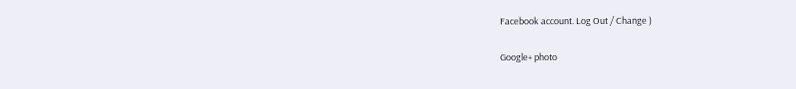Facebook account. Log Out / Change )

Google+ photo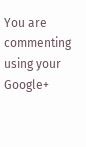You are commenting using your Google+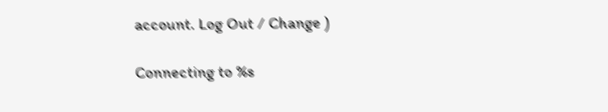account. Log Out / Change )

Connecting to %s